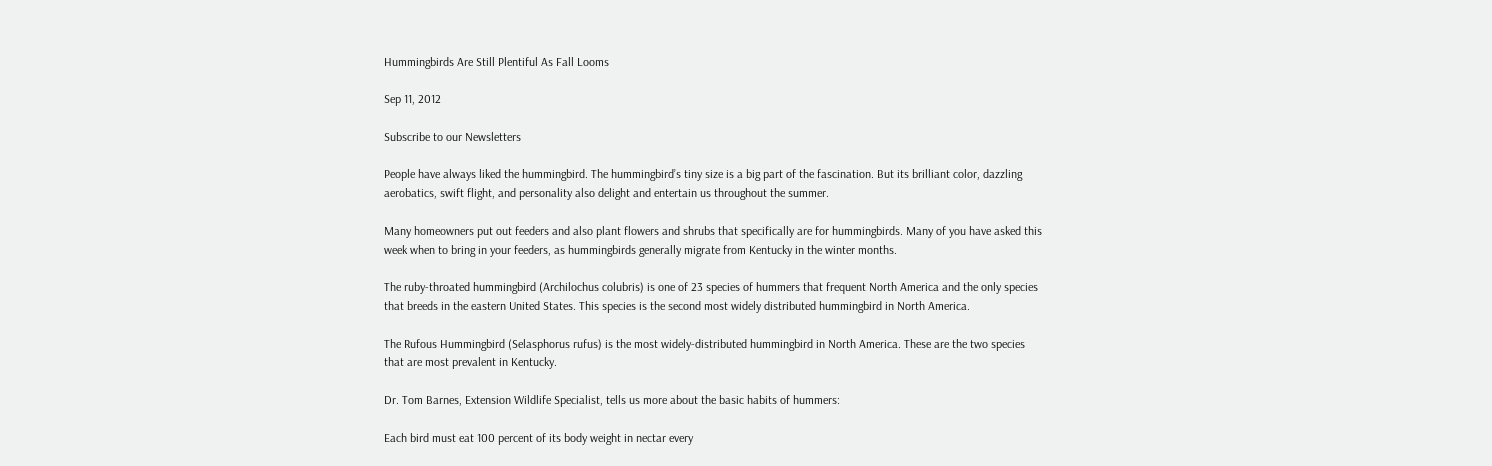Hummingbirds Are Still Plentiful As Fall Looms

Sep 11, 2012

Subscribe to our Newsletters

People have always liked the hummingbird. The hummingbird’s tiny size is a big part of the fascination. But its brilliant color, dazzling aerobatics, swift flight, and personality also delight and entertain us throughout the summer.

Many homeowners put out feeders and also plant flowers and shrubs that specifically are for hummingbirds. Many of you have asked this week when to bring in your feeders, as hummingbirds generally migrate from Kentucky in the winter months.

The ruby-throated hummingbird (Archilochus colubris) is one of 23 species of hummers that frequent North America and the only species that breeds in the eastern United States. This species is the second most widely distributed hummingbird in North America.

The Rufous Hummingbird (Selasphorus rufus) is the most widely-distributed hummingbird in North America. These are the two species that are most prevalent in Kentucky.

Dr. Tom Barnes, Extension Wildlife Specialist, tells us more about the basic habits of hummers:

Each bird must eat 100 percent of its body weight in nectar every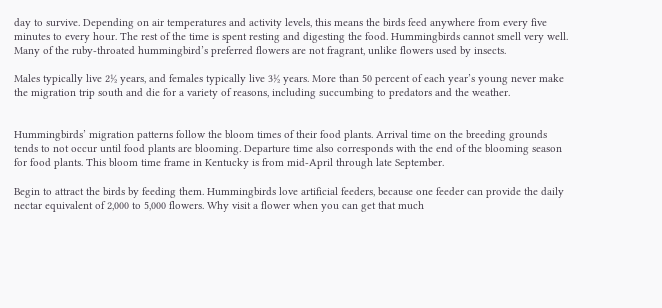day to survive. Depending on air temperatures and activity levels, this means the birds feed anywhere from every five minutes to every hour. The rest of the time is spent resting and digesting the food. Hummingbirds cannot smell very well. Many of the ruby-throated hummingbird’s preferred flowers are not fragrant, unlike flowers used by insects.

Males typically live 2½ years, and females typically live 3½ years. More than 50 percent of each year’s young never make the migration trip south and die for a variety of reasons, including succumbing to predators and the weather.


Hummingbirds’ migration patterns follow the bloom times of their food plants. Arrival time on the breeding grounds tends to not occur until food plants are blooming. Departure time also corresponds with the end of the blooming season for food plants. This bloom time frame in Kentucky is from mid-April through late September.

Begin to attract the birds by feeding them. Hummingbirds love artificial feeders, because one feeder can provide the daily nectar equivalent of 2,000 to 5,000 flowers. Why visit a flower when you can get that much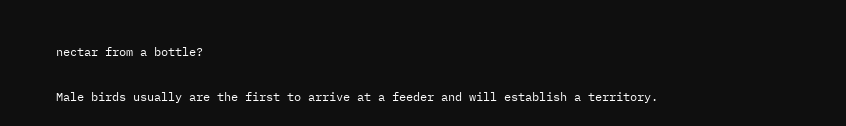nectar from a bottle?

Male birds usually are the first to arrive at a feeder and will establish a territory.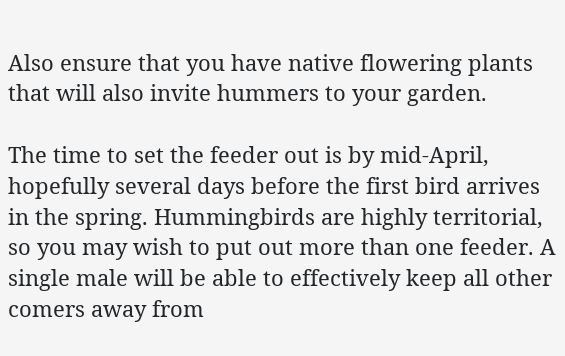Also ensure that you have native flowering plants that will also invite hummers to your garden.

The time to set the feeder out is by mid-April, hopefully several days before the first bird arrives in the spring. Hummingbirds are highly territorial, so you may wish to put out more than one feeder. A single male will be able to effectively keep all other comers away from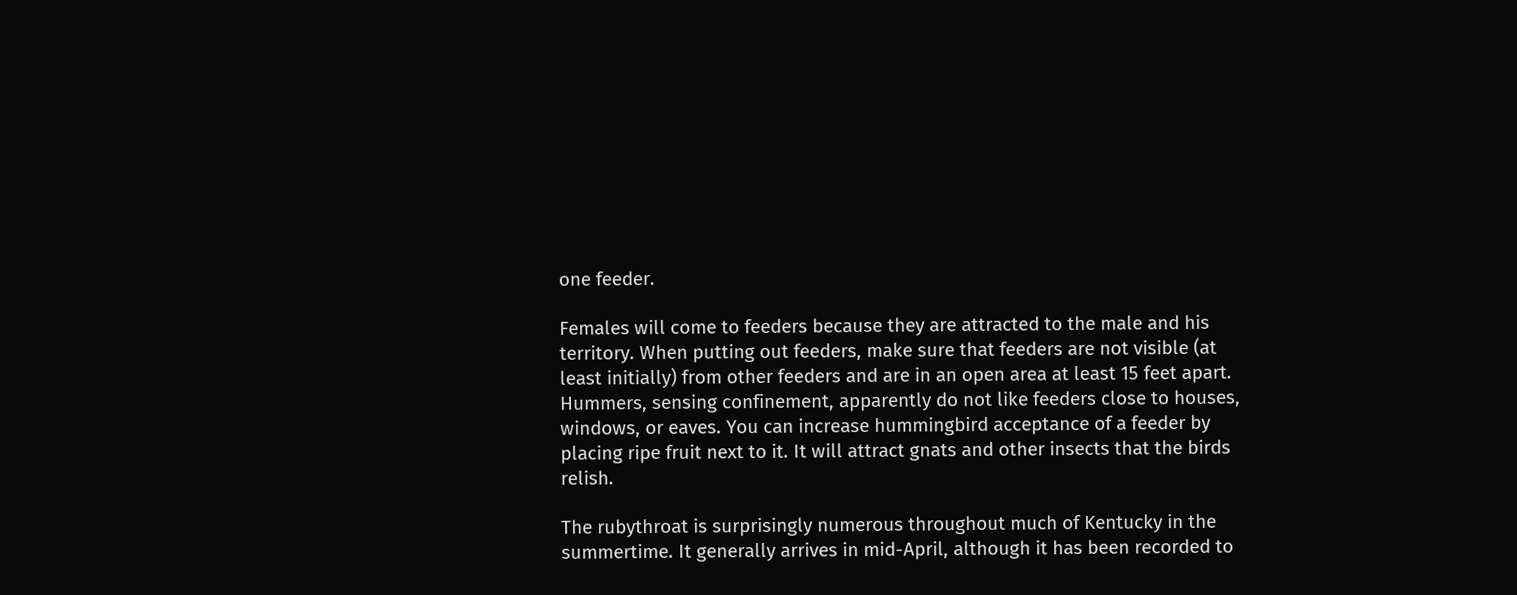one feeder.

Females will come to feeders because they are attracted to the male and his territory. When putting out feeders, make sure that feeders are not visible (at least initially) from other feeders and are in an open area at least 15 feet apart. Hummers, sensing confinement, apparently do not like feeders close to houses, windows, or eaves. You can increase hummingbird acceptance of a feeder by placing ripe fruit next to it. It will attract gnats and other insects that the birds relish.

The rubythroat is surprisingly numerous throughout much of Kentucky in the summertime. It generally arrives in mid-April, although it has been recorded to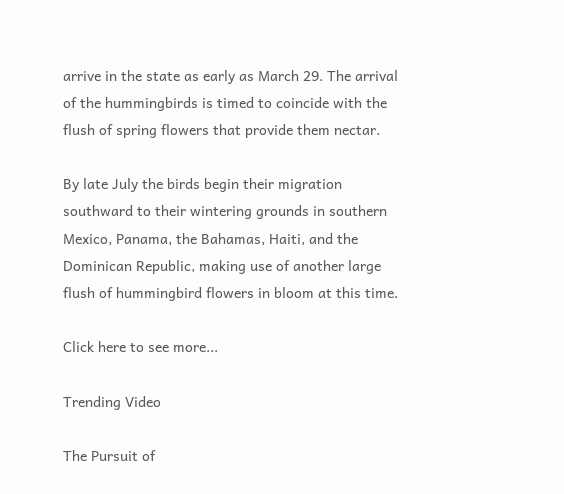arrive in the state as early as March 29. The arrival of the hummingbirds is timed to coincide with the flush of spring flowers that provide them nectar.

By late July the birds begin their migration southward to their wintering grounds in southern Mexico, Panama, the Bahamas, Haiti, and the Dominican Republic, making use of another large flush of hummingbird flowers in bloom at this time.

Click here to see more...

Trending Video

The Pursuit of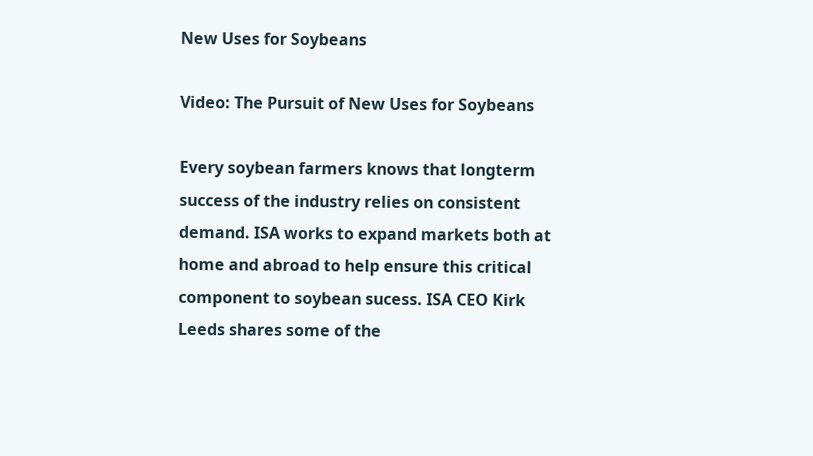New Uses for Soybeans

Video: The Pursuit of New Uses for Soybeans

Every soybean farmers knows that longterm success of the industry relies on consistent demand. ISA works to expand markets both at home and abroad to help ensure this critical component to soybean sucess. ISA CEO Kirk Leeds shares some of the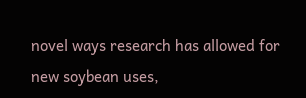novel ways research has allowed for new soybean uses,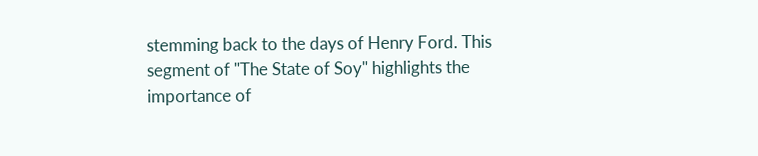stemming back to the days of Henry Ford. This segment of "The State of Soy" highlights the importance of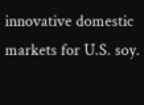innovative domestic markets for U.S. soy.